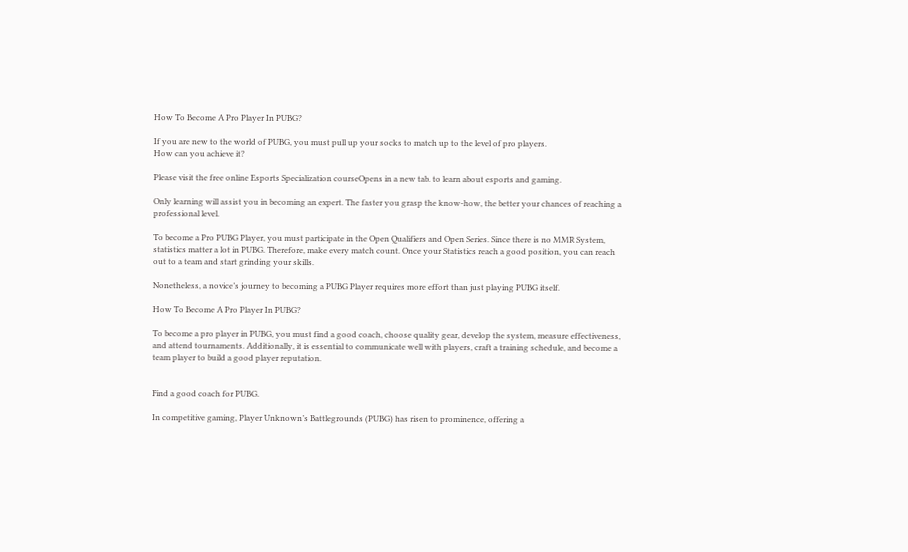How To Become A Pro Player In PUBG?

If you are new to the world of PUBG, you must pull up your socks to match up to the level of pro players.
How can you achieve it?

Please visit the free online Esports Specialization courseOpens in a new tab. to learn about esports and gaming.

Only learning will assist you in becoming an expert. The faster you grasp the know-how, the better your chances of reaching a professional level.

To become a Pro PUBG Player, you must participate in the Open Qualifiers and Open Series. Since there is no MMR System, statistics matter a lot in PUBG. Therefore, make every match count. Once your Statistics reach a good position, you can reach out to a team and start grinding your skills.

Nonetheless, a novice’s journey to becoming a PUBG Player requires more effort than just playing PUBG itself.

How To Become A Pro Player In PUBG?

To become a pro player in PUBG, you must find a good coach, choose quality gear, develop the system, measure effectiveness, and attend tournaments. Additionally, it is essential to communicate well with players, craft a training schedule, and become a team player to build a good player reputation.


Find a good coach for PUBG.

In competitive gaming, Player Unknown’s Battlegrounds (PUBG) has risen to prominence, offering a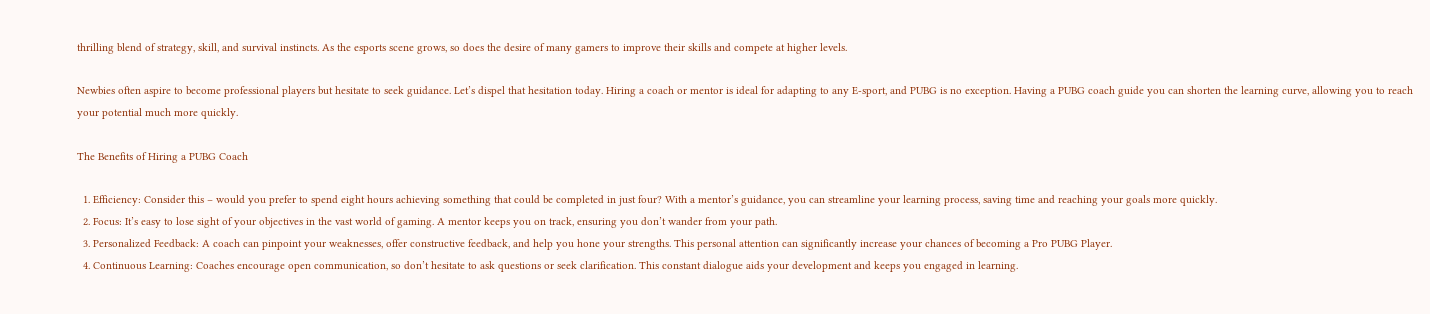thrilling blend of strategy, skill, and survival instincts. As the esports scene grows, so does the desire of many gamers to improve their skills and compete at higher levels.

Newbies often aspire to become professional players but hesitate to seek guidance. Let’s dispel that hesitation today. Hiring a coach or mentor is ideal for adapting to any E-sport, and PUBG is no exception. Having a PUBG coach guide you can shorten the learning curve, allowing you to reach your potential much more quickly.

The Benefits of Hiring a PUBG Coach

  1. Efficiency: Consider this – would you prefer to spend eight hours achieving something that could be completed in just four? With a mentor’s guidance, you can streamline your learning process, saving time and reaching your goals more quickly.
  2. Focus: It’s easy to lose sight of your objectives in the vast world of gaming. A mentor keeps you on track, ensuring you don’t wander from your path.
  3. Personalized Feedback: A coach can pinpoint your weaknesses, offer constructive feedback, and help you hone your strengths. This personal attention can significantly increase your chances of becoming a Pro PUBG Player.
  4. Continuous Learning: Coaches encourage open communication, so don’t hesitate to ask questions or seek clarification. This constant dialogue aids your development and keeps you engaged in learning.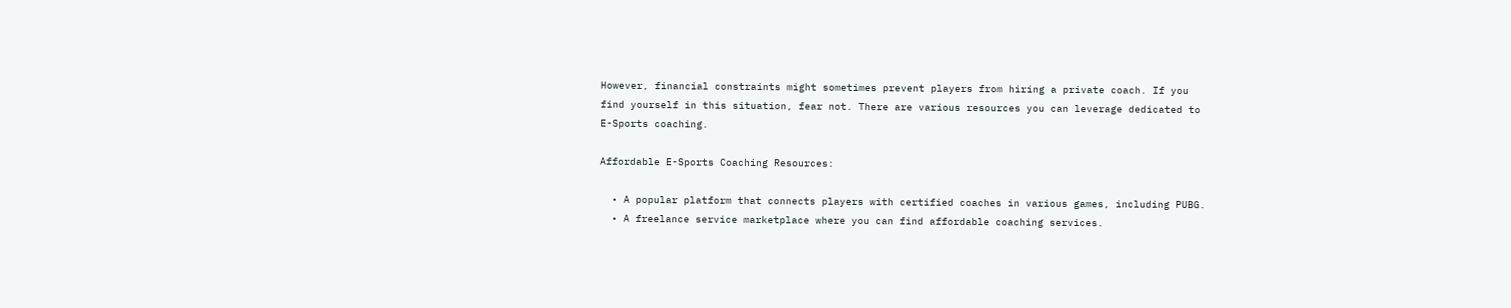However, financial constraints might sometimes prevent players from hiring a private coach. If you find yourself in this situation, fear not. There are various resources you can leverage dedicated to E-Sports coaching.

Affordable E-Sports Coaching Resources:

  • A popular platform that connects players with certified coaches in various games, including PUBG.
  • A freelance service marketplace where you can find affordable coaching services.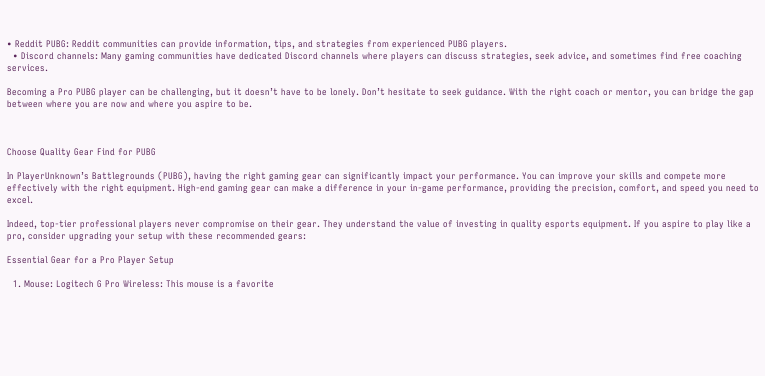• Reddit PUBG: Reddit communities can provide information, tips, and strategies from experienced PUBG players.
  • Discord channels: Many gaming communities have dedicated Discord channels where players can discuss strategies, seek advice, and sometimes find free coaching services.

Becoming a Pro PUBG player can be challenging, but it doesn’t have to be lonely. Don’t hesitate to seek guidance. With the right coach or mentor, you can bridge the gap between where you are now and where you aspire to be.



Choose Quality Gear Find for PUBG

In PlayerUnknown’s Battlegrounds (PUBG), having the right gaming gear can significantly impact your performance. You can improve your skills and compete more effectively with the right equipment. High-end gaming gear can make a difference in your in-game performance, providing the precision, comfort, and speed you need to excel.

Indeed, top-tier professional players never compromise on their gear. They understand the value of investing in quality esports equipment. If you aspire to play like a pro, consider upgrading your setup with these recommended gears:

Essential Gear for a Pro Player Setup

  1. Mouse: Logitech G Pro Wireless: This mouse is a favorite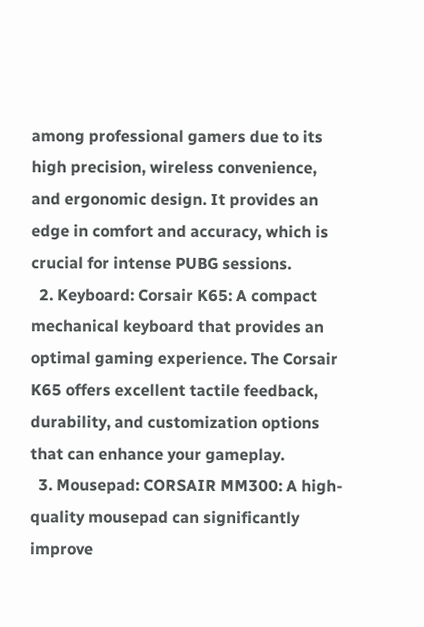among professional gamers due to its high precision, wireless convenience, and ergonomic design. It provides an edge in comfort and accuracy, which is crucial for intense PUBG sessions.
  2. Keyboard: Corsair K65: A compact mechanical keyboard that provides an optimal gaming experience. The Corsair K65 offers excellent tactile feedback, durability, and customization options that can enhance your gameplay.
  3. Mousepad: CORSAIR MM300: A high-quality mousepad can significantly improve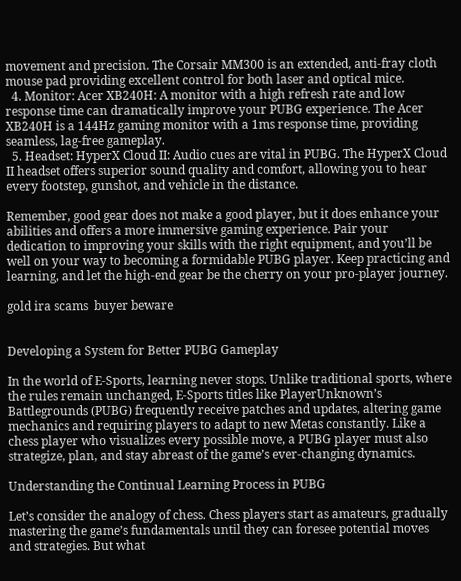movement and precision. The Corsair MM300 is an extended, anti-fray cloth mouse pad providing excellent control for both laser and optical mice.
  4. Monitor: Acer XB240H: A monitor with a high refresh rate and low response time can dramatically improve your PUBG experience. The Acer XB240H is a 144Hz gaming monitor with a 1ms response time, providing seamless, lag-free gameplay.
  5. Headset: HyperX Cloud II: Audio cues are vital in PUBG. The HyperX Cloud II headset offers superior sound quality and comfort, allowing you to hear every footstep, gunshot, and vehicle in the distance.

Remember, good gear does not make a good player, but it does enhance your abilities and offers a more immersive gaming experience. Pair your dedication to improving your skills with the right equipment, and you’ll be well on your way to becoming a formidable PUBG player. Keep practicing and learning, and let the high-end gear be the cherry on your pro-player journey.

gold ira scams  buyer beware


Developing a System for Better PUBG Gameplay

In the world of E-Sports, learning never stops. Unlike traditional sports, where the rules remain unchanged, E-Sports titles like PlayerUnknown’s Battlegrounds (PUBG) frequently receive patches and updates, altering game mechanics and requiring players to adapt to new Metas constantly. Like a chess player who visualizes every possible move, a PUBG player must also strategize, plan, and stay abreast of the game’s ever-changing dynamics.

Understanding the Continual Learning Process in PUBG

Let’s consider the analogy of chess. Chess players start as amateurs, gradually mastering the game’s fundamentals until they can foresee potential moves and strategies. But what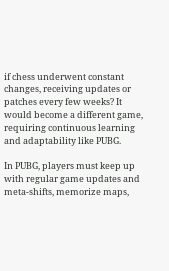if chess underwent constant changes, receiving updates or patches every few weeks? It would become a different game, requiring continuous learning and adaptability like PUBG.

In PUBG, players must keep up with regular game updates and meta-shifts, memorize maps,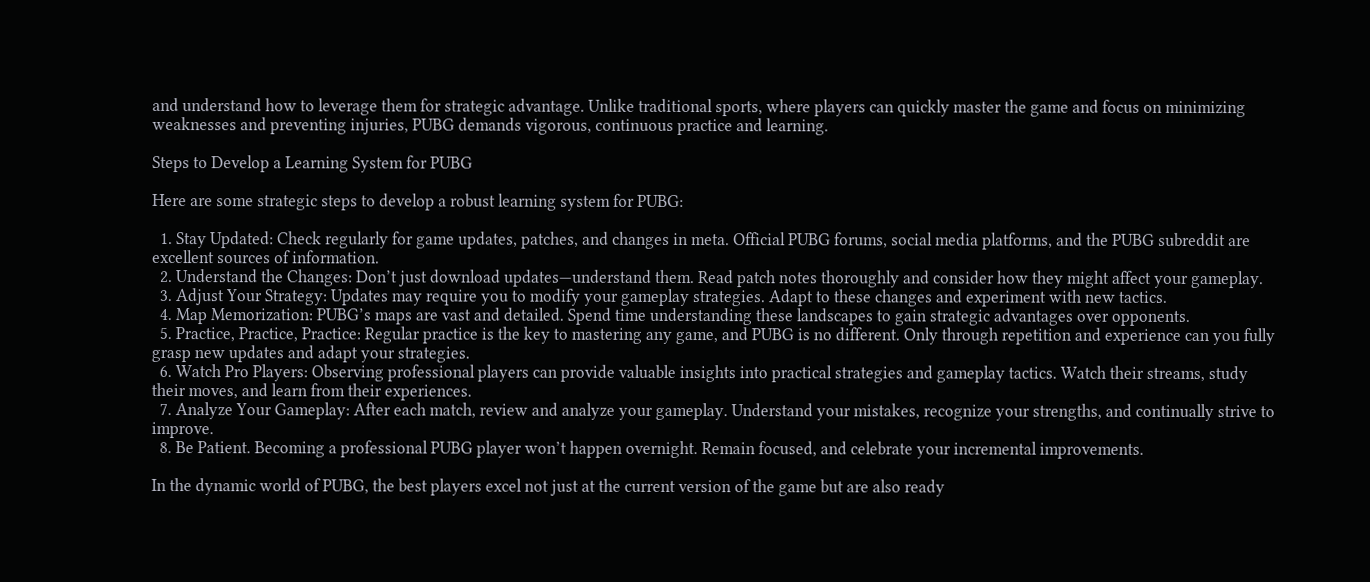and understand how to leverage them for strategic advantage. Unlike traditional sports, where players can quickly master the game and focus on minimizing weaknesses and preventing injuries, PUBG demands vigorous, continuous practice and learning.

Steps to Develop a Learning System for PUBG

Here are some strategic steps to develop a robust learning system for PUBG:

  1. Stay Updated: Check regularly for game updates, patches, and changes in meta. Official PUBG forums, social media platforms, and the PUBG subreddit are excellent sources of information.
  2. Understand the Changes: Don’t just download updates—understand them. Read patch notes thoroughly and consider how they might affect your gameplay.
  3. Adjust Your Strategy: Updates may require you to modify your gameplay strategies. Adapt to these changes and experiment with new tactics.
  4. Map Memorization: PUBG’s maps are vast and detailed. Spend time understanding these landscapes to gain strategic advantages over opponents.
  5. Practice, Practice, Practice: Regular practice is the key to mastering any game, and PUBG is no different. Only through repetition and experience can you fully grasp new updates and adapt your strategies.
  6. Watch Pro Players: Observing professional players can provide valuable insights into practical strategies and gameplay tactics. Watch their streams, study their moves, and learn from their experiences.
  7. Analyze Your Gameplay: After each match, review and analyze your gameplay. Understand your mistakes, recognize your strengths, and continually strive to improve.
  8. Be Patient. Becoming a professional PUBG player won’t happen overnight. Remain focused, and celebrate your incremental improvements.

In the dynamic world of PUBG, the best players excel not just at the current version of the game but are also ready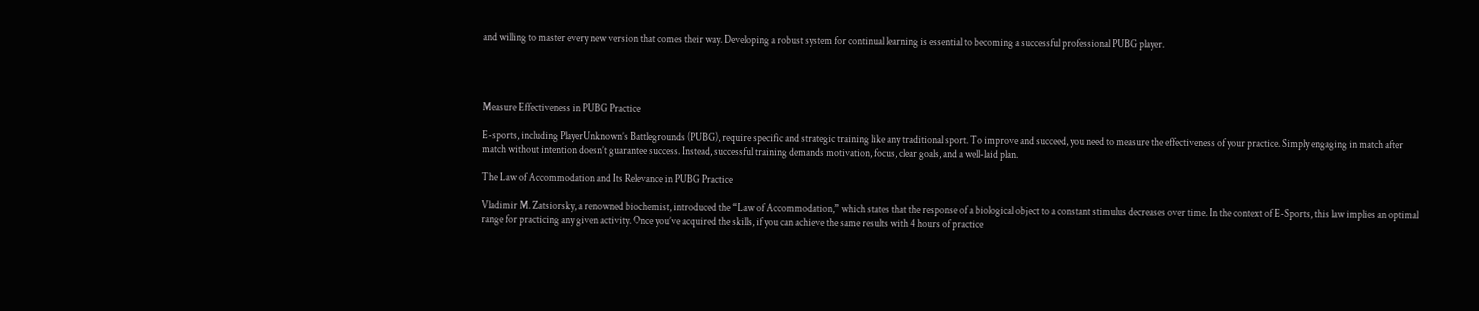and willing to master every new version that comes their way. Developing a robust system for continual learning is essential to becoming a successful professional PUBG player.




Measure Effectiveness in PUBG Practice

E-sports, including PlayerUnknown’s Battlegrounds (PUBG), require specific and strategic training like any traditional sport. To improve and succeed, you need to measure the effectiveness of your practice. Simply engaging in match after match without intention doesn’t guarantee success. Instead, successful training demands motivation, focus, clear goals, and a well-laid plan.

The Law of Accommodation and Its Relevance in PUBG Practice

Vladimir M. Zatsiorsky, a renowned biochemist, introduced the “Law of Accommodation,” which states that the response of a biological object to a constant stimulus decreases over time. In the context of E-Sports, this law implies an optimal range for practicing any given activity. Once you’ve acquired the skills, if you can achieve the same results with 4 hours of practice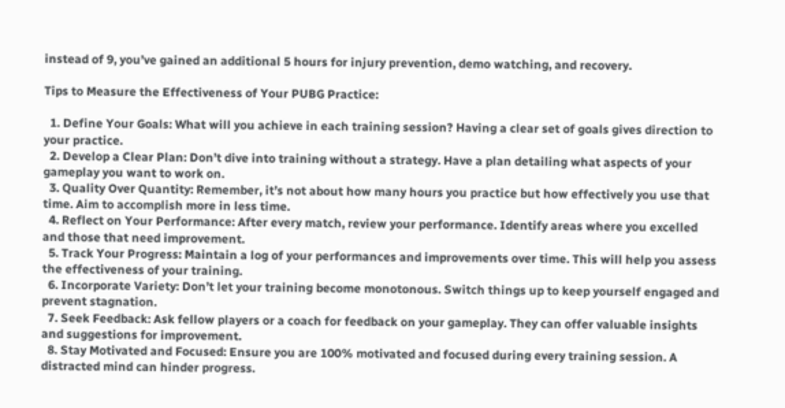instead of 9, you’ve gained an additional 5 hours for injury prevention, demo watching, and recovery.

Tips to Measure the Effectiveness of Your PUBG Practice:

  1. Define Your Goals: What will you achieve in each training session? Having a clear set of goals gives direction to your practice.
  2. Develop a Clear Plan: Don’t dive into training without a strategy. Have a plan detailing what aspects of your gameplay you want to work on.
  3. Quality Over Quantity: Remember, it’s not about how many hours you practice but how effectively you use that time. Aim to accomplish more in less time.
  4. Reflect on Your Performance: After every match, review your performance. Identify areas where you excelled and those that need improvement.
  5. Track Your Progress: Maintain a log of your performances and improvements over time. This will help you assess the effectiveness of your training.
  6. Incorporate Variety: Don’t let your training become monotonous. Switch things up to keep yourself engaged and prevent stagnation.
  7. Seek Feedback: Ask fellow players or a coach for feedback on your gameplay. They can offer valuable insights and suggestions for improvement.
  8. Stay Motivated and Focused: Ensure you are 100% motivated and focused during every training session. A distracted mind can hinder progress.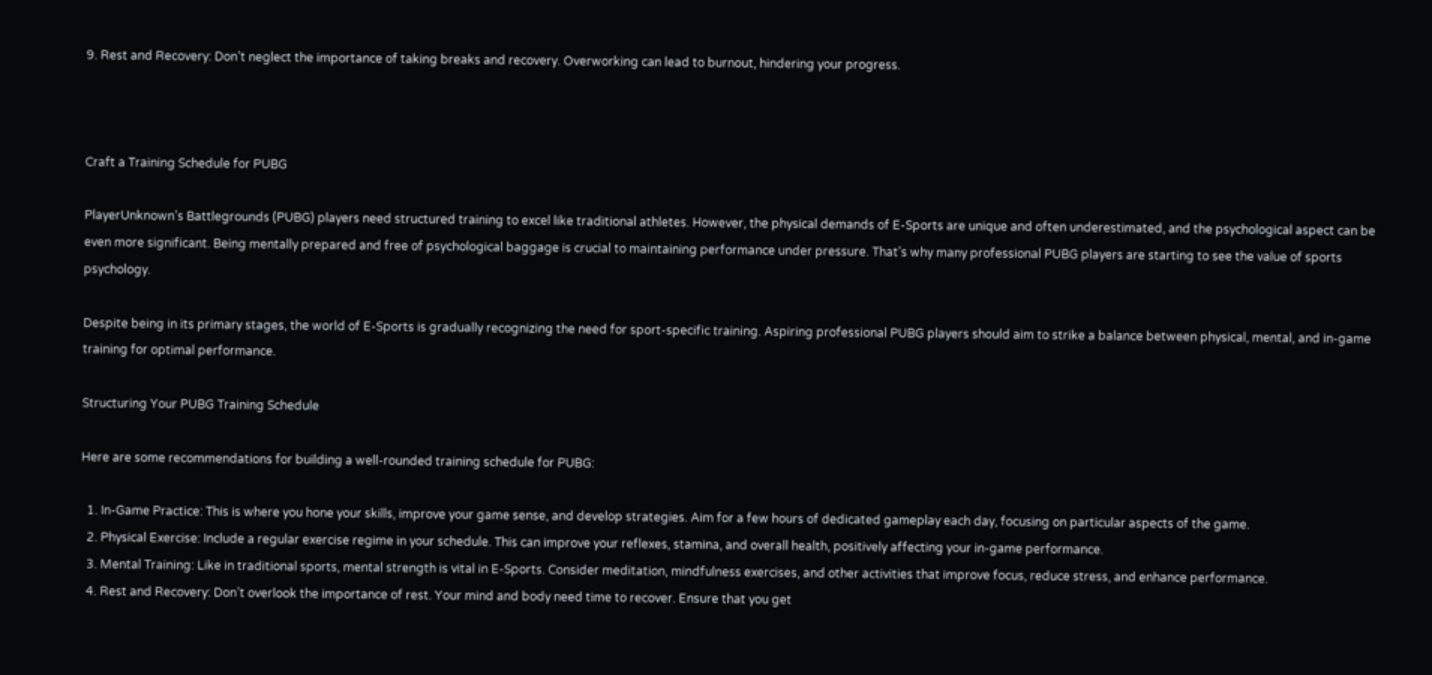9. Rest and Recovery: Don’t neglect the importance of taking breaks and recovery. Overworking can lead to burnout, hindering your progress.



Craft a Training Schedule for PUBG

PlayerUnknown’s Battlegrounds (PUBG) players need structured training to excel like traditional athletes. However, the physical demands of E-Sports are unique and often underestimated, and the psychological aspect can be even more significant. Being mentally prepared and free of psychological baggage is crucial to maintaining performance under pressure. That’s why many professional PUBG players are starting to see the value of sports psychology.

Despite being in its primary stages, the world of E-Sports is gradually recognizing the need for sport-specific training. Aspiring professional PUBG players should aim to strike a balance between physical, mental, and in-game training for optimal performance.

Structuring Your PUBG Training Schedule

Here are some recommendations for building a well-rounded training schedule for PUBG:

  1. In-Game Practice: This is where you hone your skills, improve your game sense, and develop strategies. Aim for a few hours of dedicated gameplay each day, focusing on particular aspects of the game.
  2. Physical Exercise: Include a regular exercise regime in your schedule. This can improve your reflexes, stamina, and overall health, positively affecting your in-game performance.
  3. Mental Training: Like in traditional sports, mental strength is vital in E-Sports. Consider meditation, mindfulness exercises, and other activities that improve focus, reduce stress, and enhance performance.
  4. Rest and Recovery: Don’t overlook the importance of rest. Your mind and body need time to recover. Ensure that you get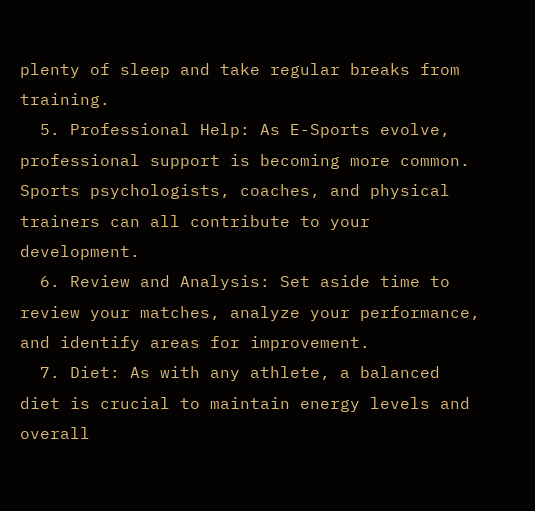plenty of sleep and take regular breaks from training.
  5. Professional Help: As E-Sports evolve, professional support is becoming more common. Sports psychologists, coaches, and physical trainers can all contribute to your development.
  6. Review and Analysis: Set aside time to review your matches, analyze your performance, and identify areas for improvement.
  7. Diet: As with any athlete, a balanced diet is crucial to maintain energy levels and overall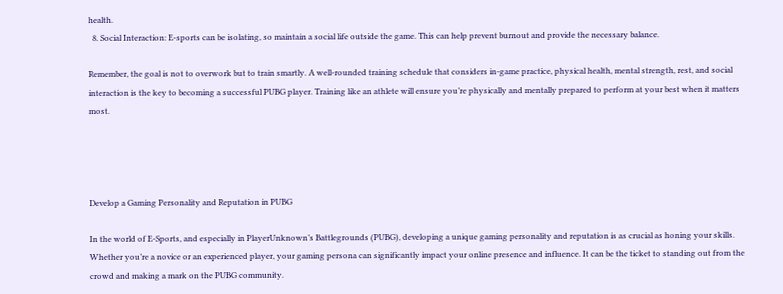health.
  8. Social Interaction: E-sports can be isolating, so maintain a social life outside the game. This can help prevent burnout and provide the necessary balance.

Remember, the goal is not to overwork but to train smartly. A well-rounded training schedule that considers in-game practice, physical health, mental strength, rest, and social interaction is the key to becoming a successful PUBG player. Training like an athlete will ensure you’re physically and mentally prepared to perform at your best when it matters most.




Develop a Gaming Personality and Reputation in PUBG

In the world of E-Sports, and especially in PlayerUnknown’s Battlegrounds (PUBG), developing a unique gaming personality and reputation is as crucial as honing your skills. Whether you’re a novice or an experienced player, your gaming persona can significantly impact your online presence and influence. It can be the ticket to standing out from the crowd and making a mark on the PUBG community.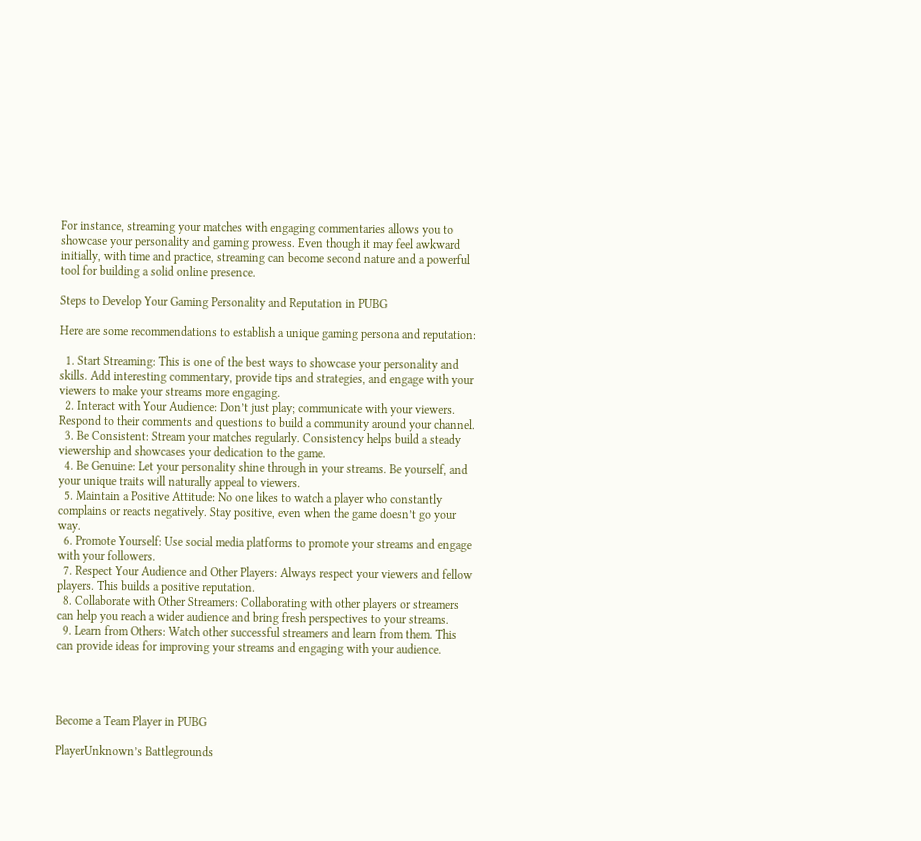For instance, streaming your matches with engaging commentaries allows you to showcase your personality and gaming prowess. Even though it may feel awkward initially, with time and practice, streaming can become second nature and a powerful tool for building a solid online presence.

Steps to Develop Your Gaming Personality and Reputation in PUBG

Here are some recommendations to establish a unique gaming persona and reputation:

  1. Start Streaming: This is one of the best ways to showcase your personality and skills. Add interesting commentary, provide tips and strategies, and engage with your viewers to make your streams more engaging.
  2. Interact with Your Audience: Don’t just play; communicate with your viewers. Respond to their comments and questions to build a community around your channel.
  3. Be Consistent: Stream your matches regularly. Consistency helps build a steady viewership and showcases your dedication to the game.
  4. Be Genuine: Let your personality shine through in your streams. Be yourself, and your unique traits will naturally appeal to viewers.
  5. Maintain a Positive Attitude: No one likes to watch a player who constantly complains or reacts negatively. Stay positive, even when the game doesn’t go your way.
  6. Promote Yourself: Use social media platforms to promote your streams and engage with your followers.
  7. Respect Your Audience and Other Players: Always respect your viewers and fellow players. This builds a positive reputation.
  8. Collaborate with Other Streamers: Collaborating with other players or streamers can help you reach a wider audience and bring fresh perspectives to your streams.
  9. Learn from Others: Watch other successful streamers and learn from them. This can provide ideas for improving your streams and engaging with your audience.




Become a Team Player in PUBG

PlayerUnknown’s Battlegrounds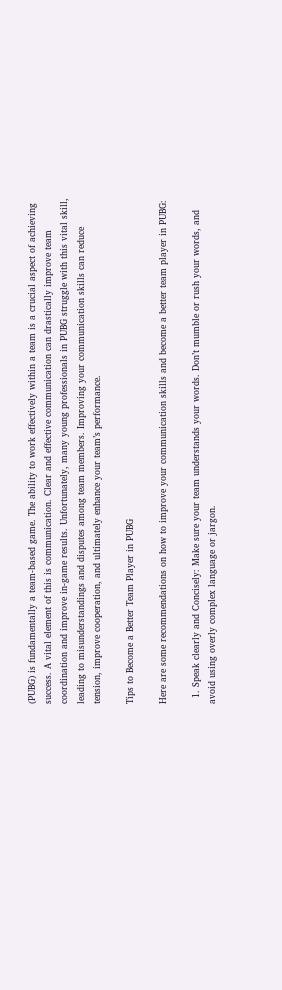(PUBG) is fundamentally a team-based game. The ability to work effectively within a team is a crucial aspect of achieving success. A vital element of this is communication. Clear and effective communication can drastically improve team coordination and improve in-game results. Unfortunately, many young professionals in PUBG struggle with this vital skill, leading to misunderstandings and disputes among team members. Improving your communication skills can reduce tension, improve cooperation, and ultimately enhance your team’s performance.

Tips to Become a Better Team Player in PUBG

Here are some recommendations on how to improve your communication skills and become a better team player in PUBG:

  1. Speak clearly and Concisely: Make sure your team understands your words. Don’t mumble or rush your words, and avoid using overly complex language or jargon.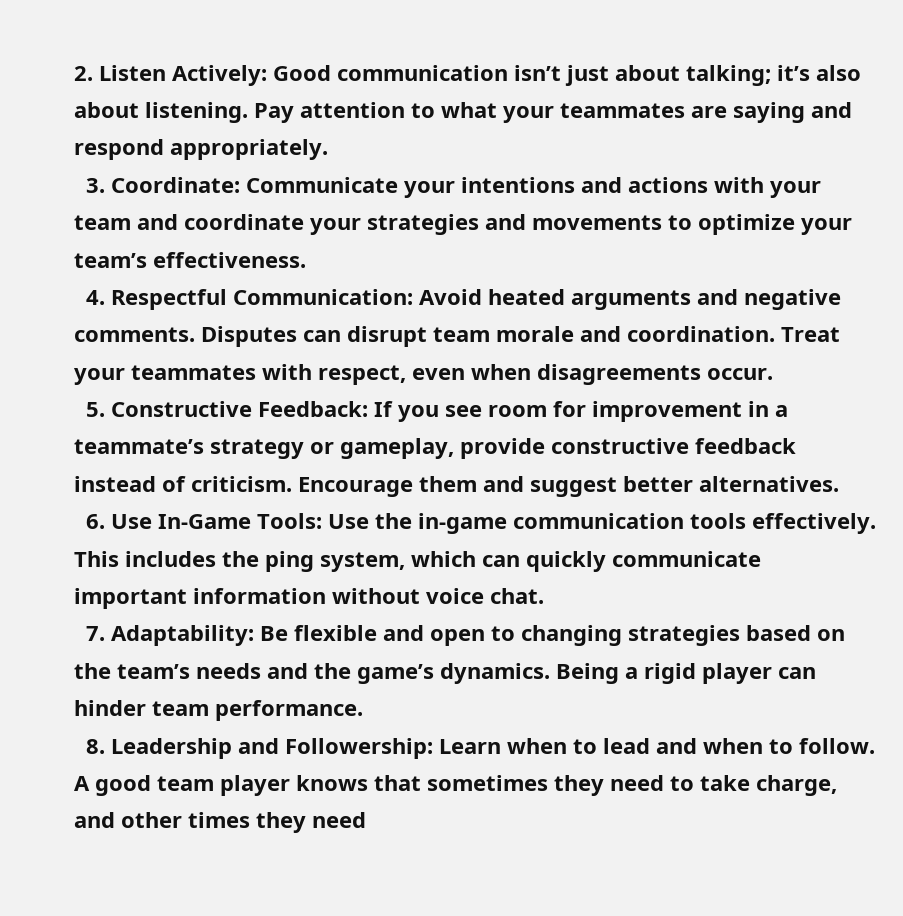2. Listen Actively: Good communication isn’t just about talking; it’s also about listening. Pay attention to what your teammates are saying and respond appropriately.
  3. Coordinate: Communicate your intentions and actions with your team and coordinate your strategies and movements to optimize your team’s effectiveness.
  4. Respectful Communication: Avoid heated arguments and negative comments. Disputes can disrupt team morale and coordination. Treat your teammates with respect, even when disagreements occur.
  5. Constructive Feedback: If you see room for improvement in a teammate’s strategy or gameplay, provide constructive feedback instead of criticism. Encourage them and suggest better alternatives.
  6. Use In-Game Tools: Use the in-game communication tools effectively. This includes the ping system, which can quickly communicate important information without voice chat.
  7. Adaptability: Be flexible and open to changing strategies based on the team’s needs and the game’s dynamics. Being a rigid player can hinder team performance.
  8. Leadership and Followership: Learn when to lead and when to follow. A good team player knows that sometimes they need to take charge, and other times they need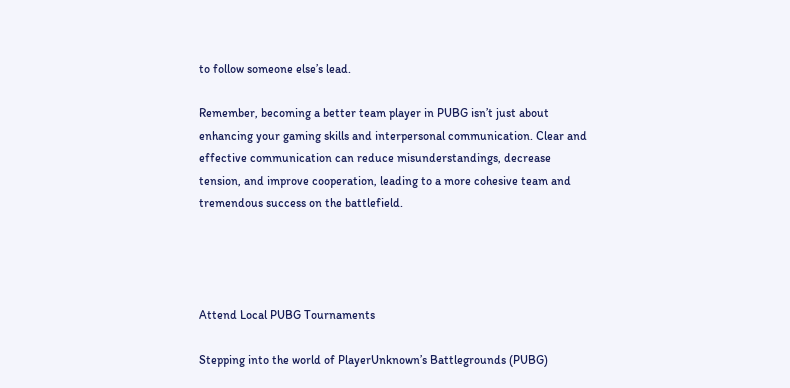to follow someone else’s lead.

Remember, becoming a better team player in PUBG isn’t just about enhancing your gaming skills and interpersonal communication. Clear and effective communication can reduce misunderstandings, decrease tension, and improve cooperation, leading to a more cohesive team and tremendous success on the battlefield.




Attend Local PUBG Tournaments

Stepping into the world of PlayerUnknown’s Battlegrounds (PUBG)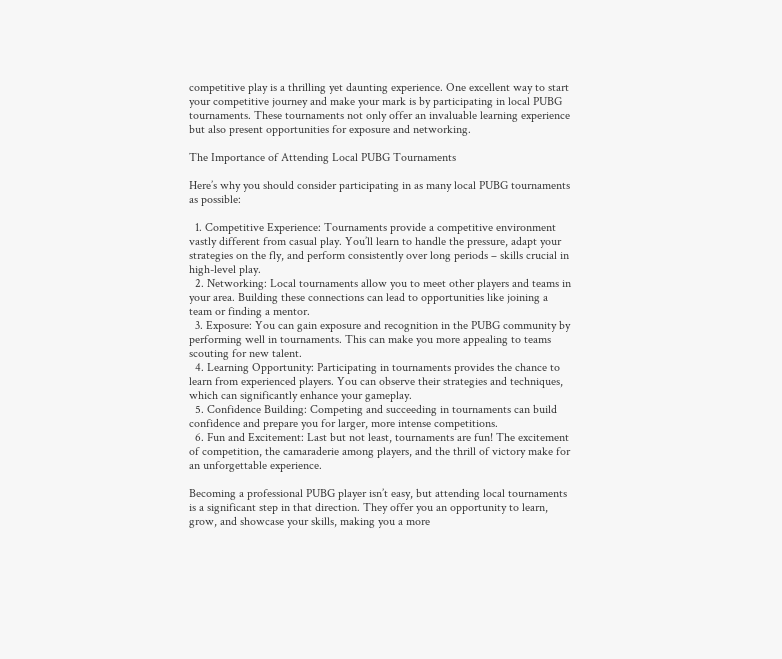competitive play is a thrilling yet daunting experience. One excellent way to start your competitive journey and make your mark is by participating in local PUBG tournaments. These tournaments not only offer an invaluable learning experience but also present opportunities for exposure and networking.

The Importance of Attending Local PUBG Tournaments

Here’s why you should consider participating in as many local PUBG tournaments as possible:

  1. Competitive Experience: Tournaments provide a competitive environment vastly different from casual play. You’ll learn to handle the pressure, adapt your strategies on the fly, and perform consistently over long periods – skills crucial in high-level play.
  2. Networking: Local tournaments allow you to meet other players and teams in your area. Building these connections can lead to opportunities like joining a team or finding a mentor.
  3. Exposure: You can gain exposure and recognition in the PUBG community by performing well in tournaments. This can make you more appealing to teams scouting for new talent.
  4. Learning Opportunity: Participating in tournaments provides the chance to learn from experienced players. You can observe their strategies and techniques, which can significantly enhance your gameplay.
  5. Confidence Building: Competing and succeeding in tournaments can build confidence and prepare you for larger, more intense competitions.
  6. Fun and Excitement: Last but not least, tournaments are fun! The excitement of competition, the camaraderie among players, and the thrill of victory make for an unforgettable experience.

Becoming a professional PUBG player isn’t easy, but attending local tournaments is a significant step in that direction. They offer you an opportunity to learn, grow, and showcase your skills, making you a more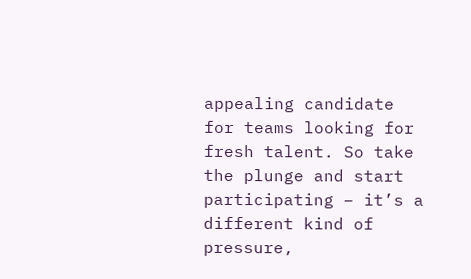appealing candidate for teams looking for fresh talent. So take the plunge and start participating – it’s a different kind of pressure,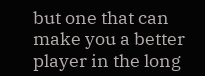but one that can make you a better player in the long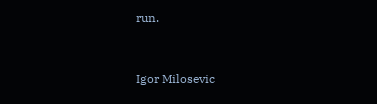run.


Igor Milosevic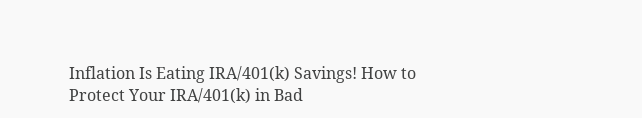Inflation Is Eating IRA/401(k) Savings! How to Protect Your IRA/401(k) in Bad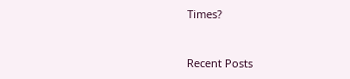Times?


Recent Posts